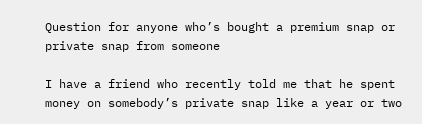Question for anyone who’s bought a premium snap or private snap from someone

I have a friend who recently told me that he spent money on somebody’s private snap like a year or two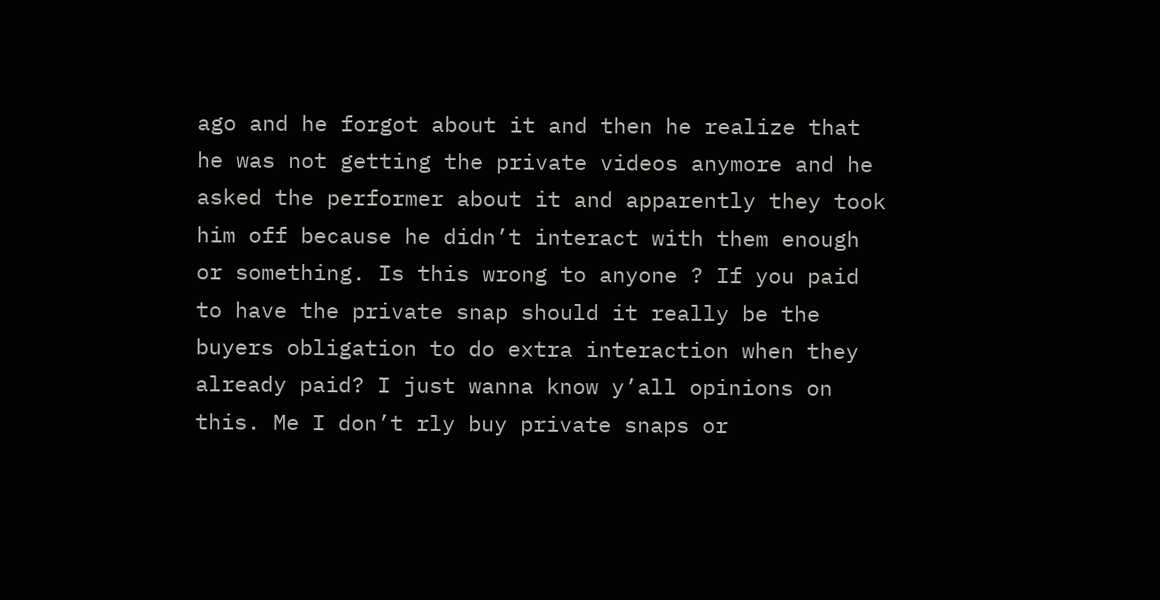ago and he forgot about it and then he realize that he was not getting the private videos anymore and he asked the performer about it and apparently they took him off because he didn’t interact with them enough or something. Is this wrong to anyone ? If you paid to have the private snap should it really be the buyers obligation to do extra interaction when they already paid? I just wanna know y’all opinions on this. Me I don’t rly buy private snaps or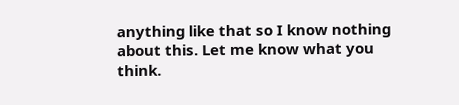anything like that so I know nothing about this. Let me know what you think.